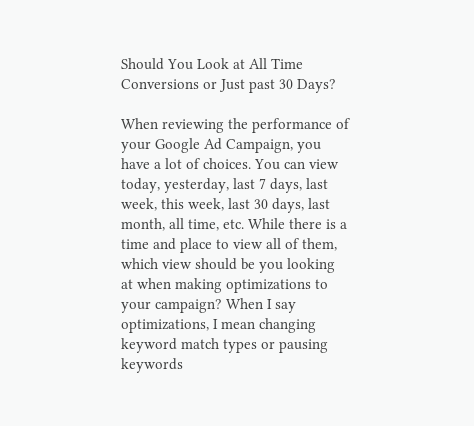Should You Look at All Time Conversions or Just past 30 Days?

When reviewing the performance of your Google Ad Campaign, you have a lot of choices. You can view today, yesterday, last 7 days, last week, this week, last 30 days, last month, all time, etc. While there is a time and place to view all of them, which view should be you looking at when making optimizations to your campaign? When I say optimizations, I mean changing keyword match types or pausing keywords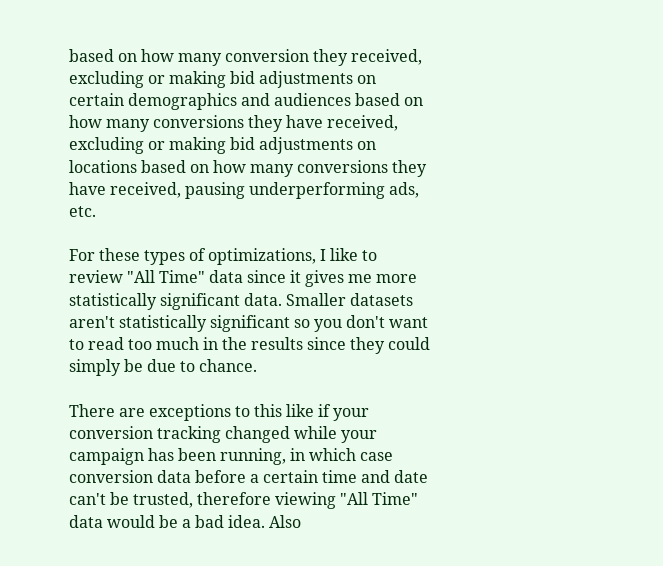based on how many conversion they received, excluding or making bid adjustments on certain demographics and audiences based on how many conversions they have received, excluding or making bid adjustments on locations based on how many conversions they have received, pausing underperforming ads, etc.

For these types of optimizations, I like to review "All Time" data since it gives me more statistically significant data. Smaller datasets aren't statistically significant so you don't want to read too much in the results since they could simply be due to chance.

There are exceptions to this like if your conversion tracking changed while your campaign has been running, in which case conversion data before a certain time and date can't be trusted, therefore viewing "All Time" data would be a bad idea. Also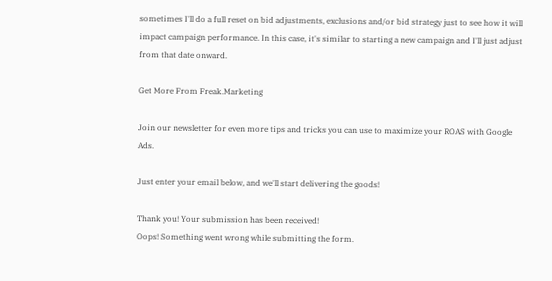sometimes I'll do a full reset on bid adjustments, exclusions and/or bid strategy just to see how it will impact campaign performance. In this case, it's similar to starting a new campaign and I'll just adjust from that date onward.

Get More From Freak.Marketing

Join our newsletter for even more tips and tricks you can use to maximize your ROAS with Google Ads.

Just enter your email below, and we'll start delivering the goods!

Thank you! Your submission has been received!
Oops! Something went wrong while submitting the form.